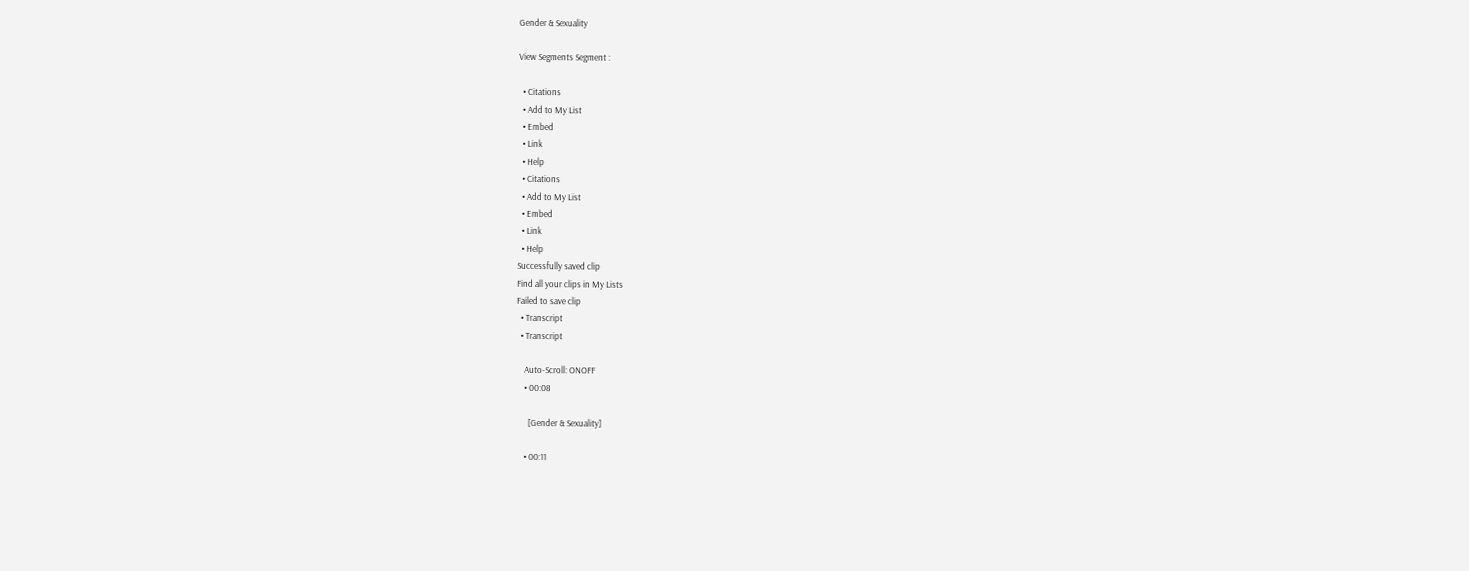Gender & Sexuality

View Segments Segment :

  • Citations
  • Add to My List
  • Embed
  • Link
  • Help
  • Citations
  • Add to My List
  • Embed
  • Link
  • Help
Successfully saved clip
Find all your clips in My Lists
Failed to save clip
  • Transcript
  • Transcript

    Auto-Scroll: ONOFF
    • 00:08

      [Gender & Sexuality]

    • 00:11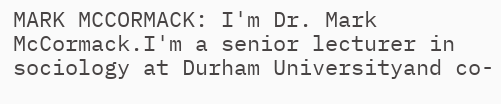MARK MCCORMACK: I'm Dr. Mark McCormack.I'm a senior lecturer in sociology at Durham Universityand co-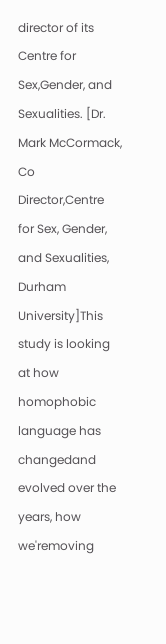director of its Centre for Sex,Gender, and Sexualities. [Dr. Mark McCormack, Co Director,Centre for Sex, Gender, and Sexualities, Durham University]This study is looking at how homophobic language has changedand evolved over the years, how we'removing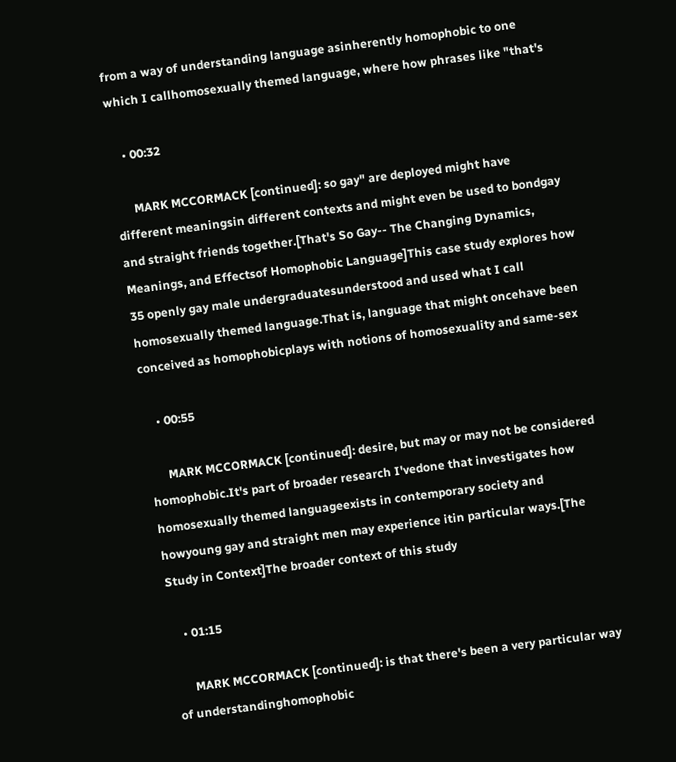from a way of understanding language asinherently homophobic to one which I callhomosexually themed language, where how phrases like "that's

    • 00:32

      MARK MCCORMACK [continued]: so gay" are deployed might have different meaningsin different contexts and might even be used to bondgay and straight friends together.[That's So Gay-- The Changing Dynamics, Meanings, and Effectsof Homophobic Language]This case study explores how 35 openly gay male undergraduatesunderstood and used what I call homosexually themed language.That is, language that might oncehave been conceived as homophobicplays with notions of homosexuality and same-sex

    • 00:55

      MARK MCCORMACK [continued]: desire, but may or may not be considered homophobic.It's part of broader research I'vedone that investigates how homosexually themed languageexists in contemporary society and howyoung gay and straight men may experience itin particular ways.[The Study in Context]The broader context of this study

    • 01:15

      MARK MCCORMACK [continued]: is that there's been a very particular way of understandinghomophobic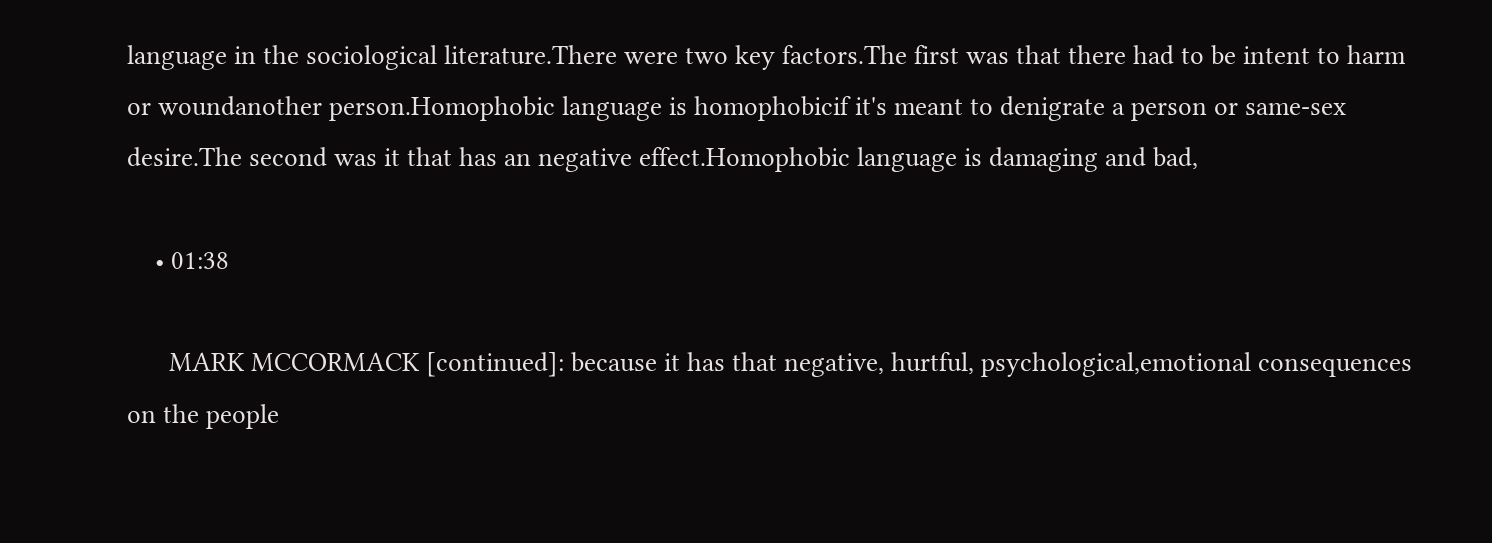language in the sociological literature.There were two key factors.The first was that there had to be intent to harm or woundanother person.Homophobic language is homophobicif it's meant to denigrate a person or same-sex desire.The second was it that has an negative effect.Homophobic language is damaging and bad,

    • 01:38

      MARK MCCORMACK [continued]: because it has that negative, hurtful, psychological,emotional consequences on the people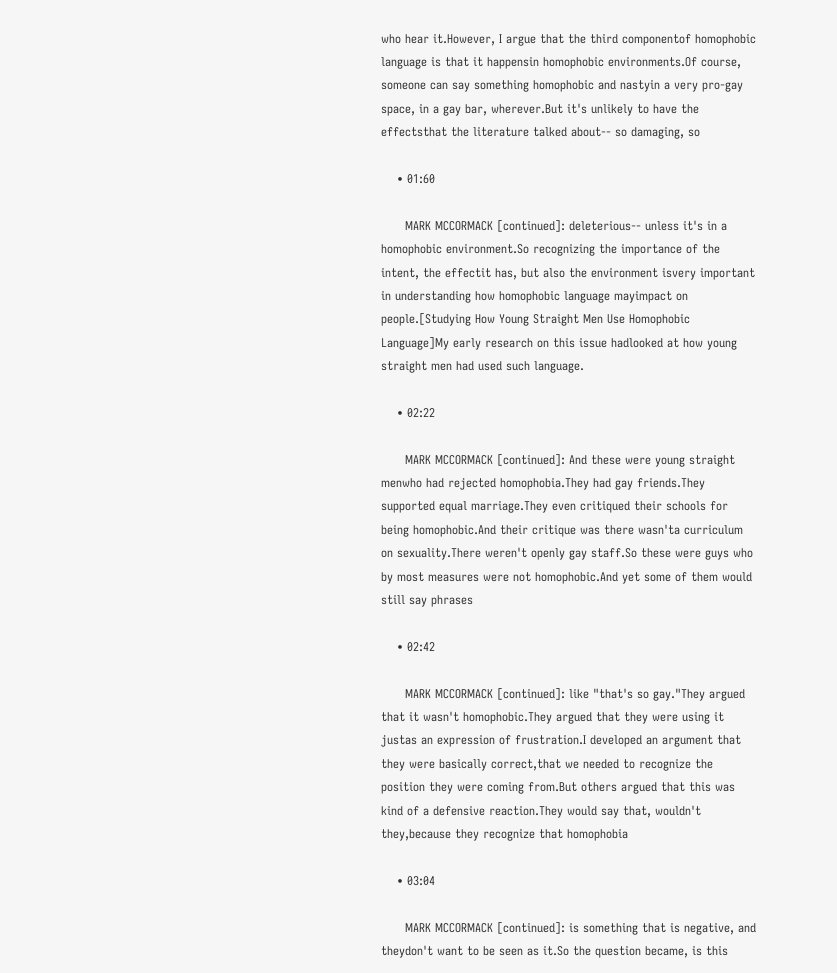who hear it.However, I argue that the third componentof homophobic language is that it happensin homophobic environments.Of course, someone can say something homophobic and nastyin a very pro-gay space, in a gay bar, wherever.But it's unlikely to have the effectsthat the literature talked about-- so damaging, so

    • 01:60

      MARK MCCORMACK [continued]: deleterious-- unless it's in a homophobic environment.So recognizing the importance of the intent, the effectit has, but also the environment isvery important in understanding how homophobic language mayimpact on people.[Studying How Young Straight Men Use Homophobic Language]My early research on this issue hadlooked at how young straight men had used such language.

    • 02:22

      MARK MCCORMACK [continued]: And these were young straight menwho had rejected homophobia.They had gay friends.They supported equal marriage.They even critiqued their schools for being homophobic.And their critique was there wasn'ta curriculum on sexuality.There weren't openly gay staff.So these were guys who by most measures were not homophobic.And yet some of them would still say phrases

    • 02:42

      MARK MCCORMACK [continued]: like "that's so gay."They argued that it wasn't homophobic.They argued that they were using it justas an expression of frustration.I developed an argument that they were basically correct,that we needed to recognize the position they were coming from.But others argued that this was kind of a defensive reaction.They would say that, wouldn't they,because they recognize that homophobia

    • 03:04

      MARK MCCORMACK [continued]: is something that is negative, and theydon't want to be seen as it.So the question became, is this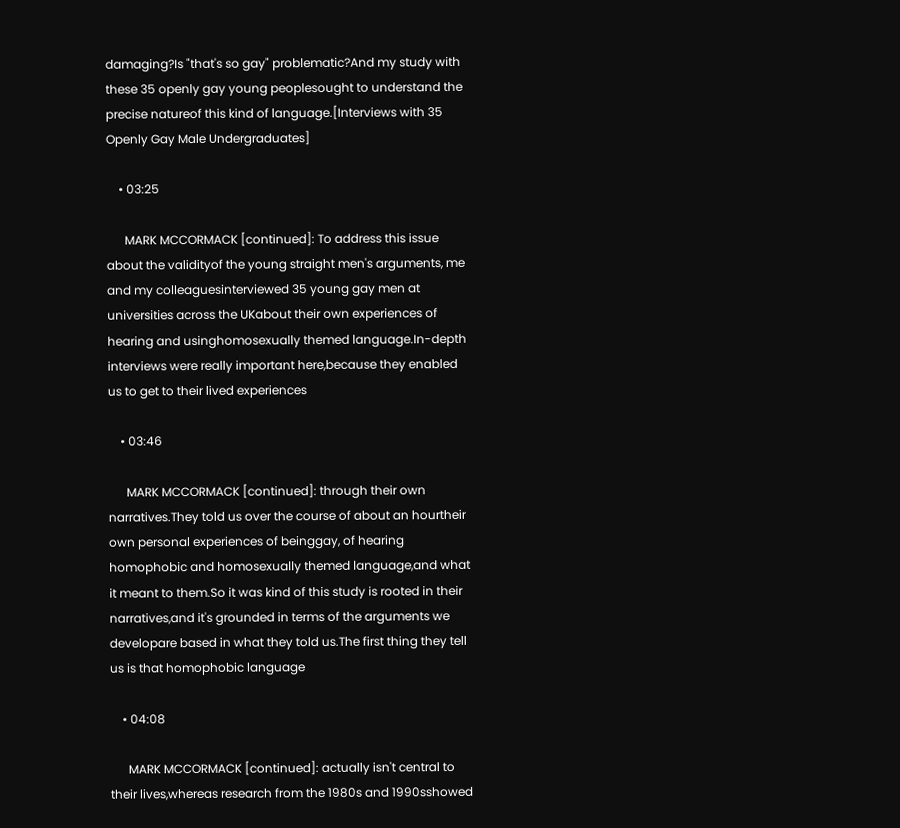damaging?Is "that's so gay" problematic?And my study with these 35 openly gay young peoplesought to understand the precise natureof this kind of language.[Interviews with 35 Openly Gay Male Undergraduates]

    • 03:25

      MARK MCCORMACK [continued]: To address this issue about the validityof the young straight men's arguments, me and my colleaguesinterviewed 35 young gay men at universities across the UKabout their own experiences of hearing and usinghomosexually themed language.In-depth interviews were really important here,because they enabled us to get to their lived experiences

    • 03:46

      MARK MCCORMACK [continued]: through their own narratives.They told us over the course of about an hourtheir own personal experiences of beinggay, of hearing homophobic and homosexually themed language,and what it meant to them.So it was kind of this study is rooted in their narratives,and it's grounded in terms of the arguments we developare based in what they told us.The first thing they tell us is that homophobic language

    • 04:08

      MARK MCCORMACK [continued]: actually isn't central to their lives,whereas research from the 1980s and 1990sshowed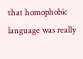that homophobic language was really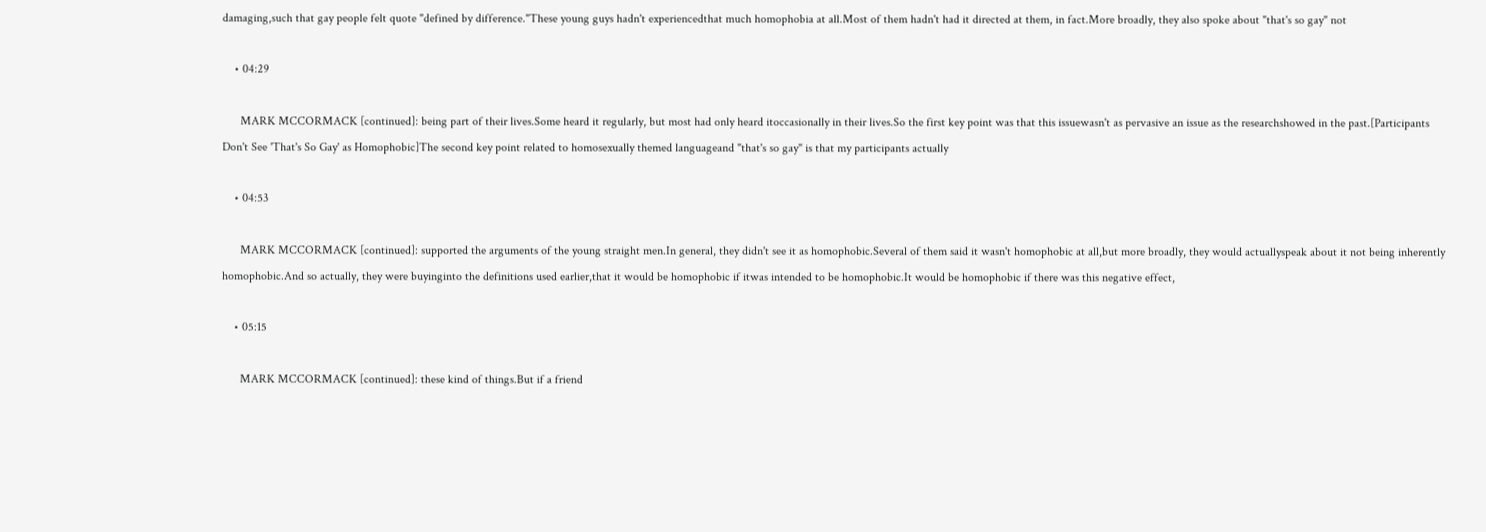damaging,such that gay people felt quote "defined by difference."These young guys hadn't experiencedthat much homophobia at all.Most of them hadn't had it directed at them, in fact.More broadly, they also spoke about "that's so gay" not

    • 04:29

      MARK MCCORMACK [continued]: being part of their lives.Some heard it regularly, but most had only heard itoccasionally in their lives.So the first key point was that this issuewasn't as pervasive an issue as the researchshowed in the past.[Participants Don't See 'That's So Gay' as Homophobic]The second key point related to homosexually themed languageand "that's so gay" is that my participants actually

    • 04:53

      MARK MCCORMACK [continued]: supported the arguments of the young straight men.In general, they didn't see it as homophobic.Several of them said it wasn't homophobic at all,but more broadly, they would actuallyspeak about it not being inherently homophobic.And so actually, they were buyinginto the definitions used earlier,that it would be homophobic if itwas intended to be homophobic.It would be homophobic if there was this negative effect,

    • 05:15

      MARK MCCORMACK [continued]: these kind of things.But if a friend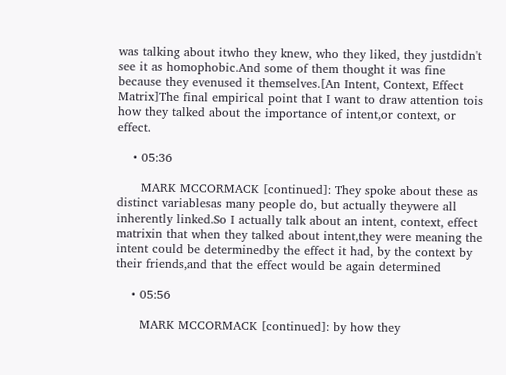was talking about itwho they knew, who they liked, they justdidn't see it as homophobic.And some of them thought it was fine because they evenused it themselves.[An Intent, Context, Effect Matrix]The final empirical point that I want to draw attention tois how they talked about the importance of intent,or context, or effect.

    • 05:36

      MARK MCCORMACK [continued]: They spoke about these as distinct variablesas many people do, but actually theywere all inherently linked.So I actually talk about an intent, context, effect matrixin that when they talked about intent,they were meaning the intent could be determinedby the effect it had, by the context by their friends,and that the effect would be again determined

    • 05:56

      MARK MCCORMACK [continued]: by how they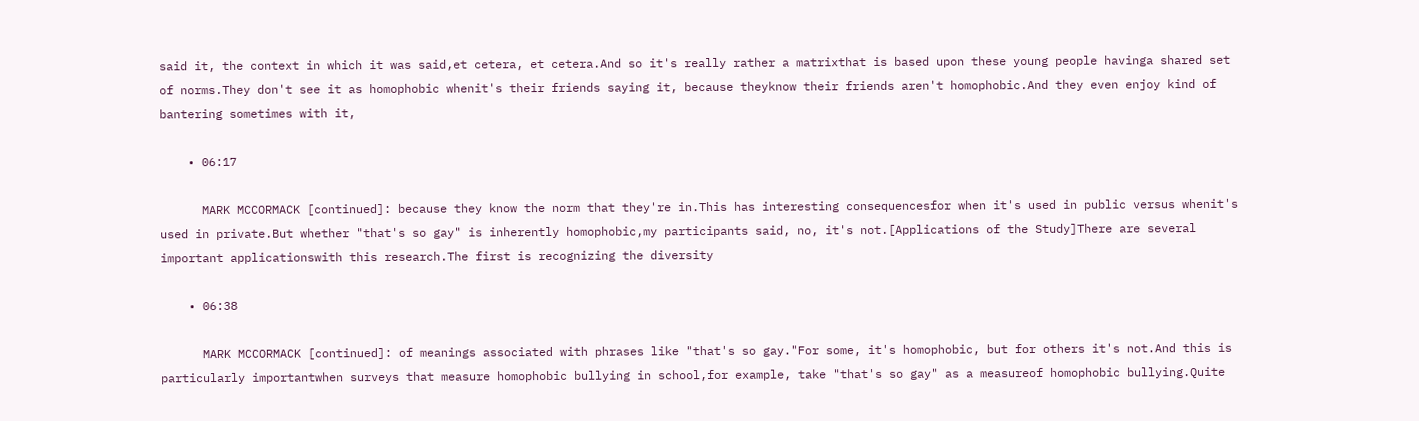said it, the context in which it was said,et cetera, et cetera.And so it's really rather a matrixthat is based upon these young people havinga shared set of norms.They don't see it as homophobic whenit's their friends saying it, because theyknow their friends aren't homophobic.And they even enjoy kind of bantering sometimes with it,

    • 06:17

      MARK MCCORMACK [continued]: because they know the norm that they're in.This has interesting consequencesfor when it's used in public versus whenit's used in private.But whether "that's so gay" is inherently homophobic,my participants said, no, it's not.[Applications of the Study]There are several important applicationswith this research.The first is recognizing the diversity

    • 06:38

      MARK MCCORMACK [continued]: of meanings associated with phrases like "that's so gay."For some, it's homophobic, but for others it's not.And this is particularly importantwhen surveys that measure homophobic bullying in school,for example, take "that's so gay" as a measureof homophobic bullying.Quite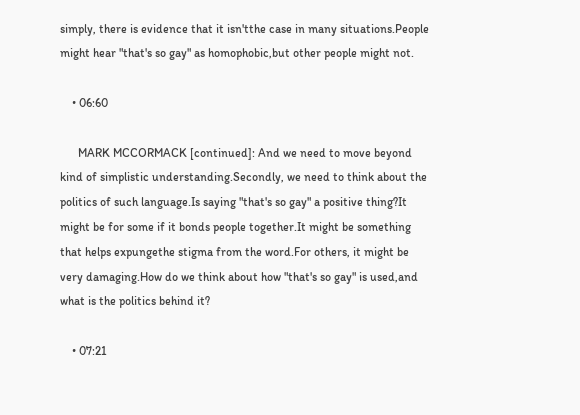simply, there is evidence that it isn'tthe case in many situations.People might hear "that's so gay" as homophobic,but other people might not.

    • 06:60

      MARK MCCORMACK [continued]: And we need to move beyond kind of simplistic understanding.Secondly, we need to think about the politics of such language.Is saying "that's so gay" a positive thing?It might be for some if it bonds people together.It might be something that helps expungethe stigma from the word.For others, it might be very damaging.How do we think about how "that's so gay" is used,and what is the politics behind it?

    • 07:21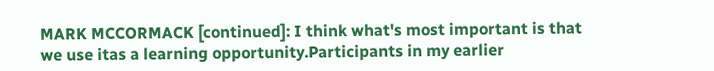MARK MCCORMACK [continued]: I think what's most important is that we use itas a learning opportunity.Participants in my earlier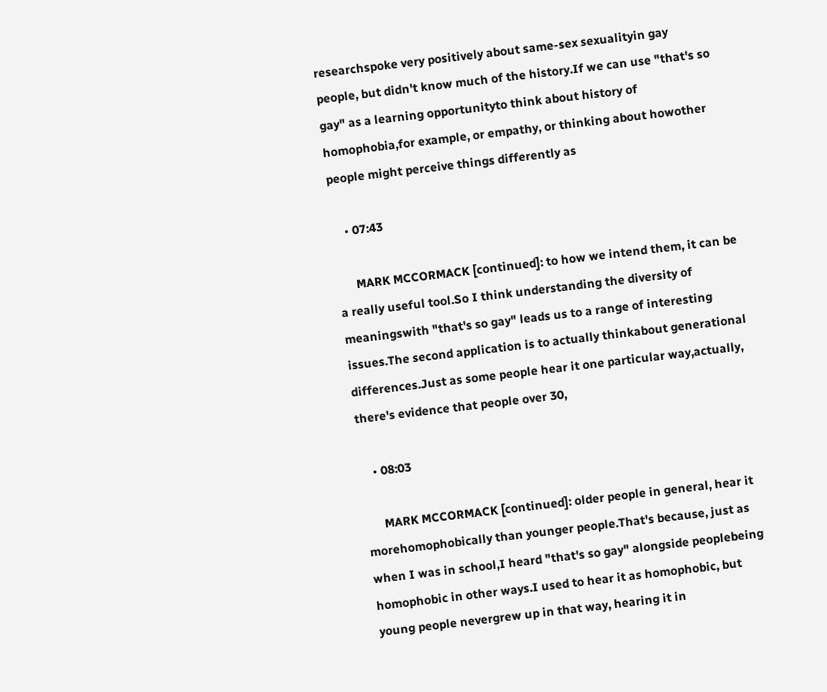researchspoke very positively about same-sex sexualityin gay people, but didn't know much of the history.If we can use "that's so gay" as a learning opportunityto think about history of homophobia,for example, or empathy, or thinking about howother people might perceive things differently as

    • 07:43

      MARK MCCORMACK [continued]: to how we intend them, it can be a really useful tool.So I think understanding the diversity of meaningswith "that's so gay" leads us to a range of interesting issues.The second application is to actually thinkabout generational differences.Just as some people hear it one particular way,actually, there's evidence that people over 30,

    • 08:03

      MARK MCCORMACK [continued]: older people in general, hear it morehomophobically than younger people.That's because, just as when I was in school,I heard "that's so gay" alongside peoplebeing homophobic in other ways.I used to hear it as homophobic, but young people nevergrew up in that way, hearing it in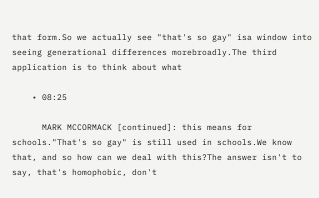that form.So we actually see "that's so gay" isa window into seeing generational differences morebroadly.The third application is to think about what

    • 08:25

      MARK MCCORMACK [continued]: this means for schools."That's so gay" is still used in schools.We know that, and so how can we deal with this?The answer isn't to say, that's homophobic, don't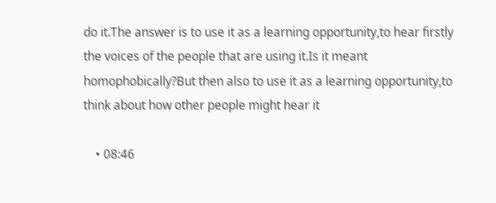do it.The answer is to use it as a learning opportunity,to hear firstly the voices of the people that are using it.Is it meant homophobically?But then also to use it as a learning opportunity,to think about how other people might hear it

    • 08:46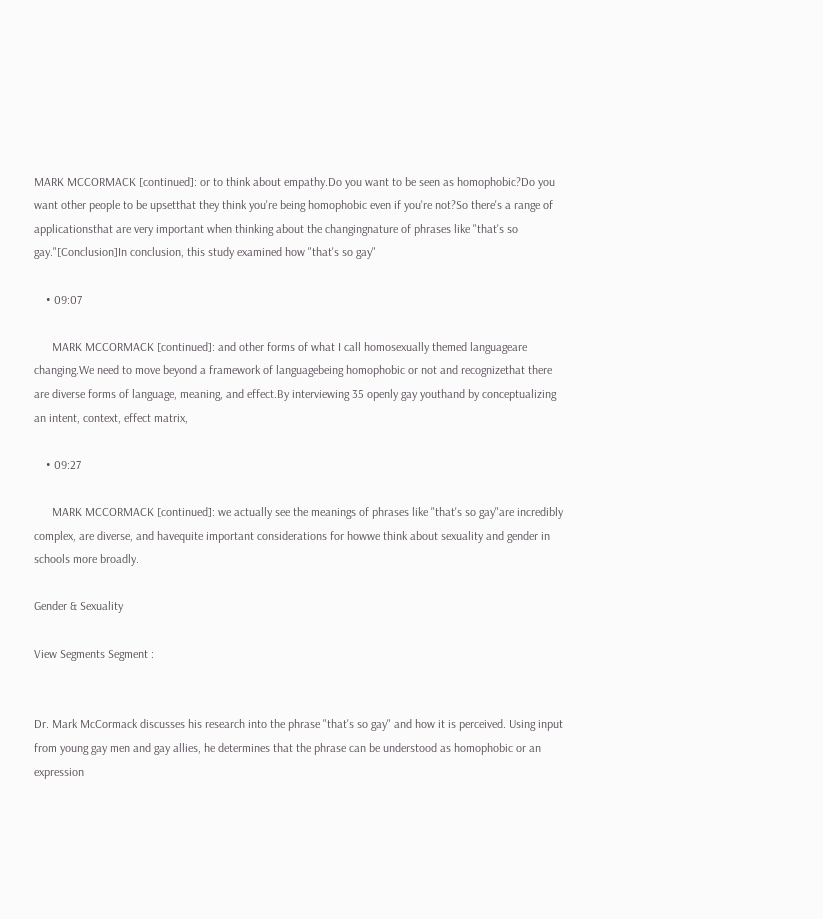MARK MCCORMACK [continued]: or to think about empathy.Do you want to be seen as homophobic?Do you want other people to be upsetthat they think you're being homophobic even if you're not?So there's a range of applicationsthat are very important when thinking about the changingnature of phrases like "that's so gay."[Conclusion]In conclusion, this study examined how "that's so gay"

    • 09:07

      MARK MCCORMACK [continued]: and other forms of what I call homosexually themed languageare changing.We need to move beyond a framework of languagebeing homophobic or not and recognizethat there are diverse forms of language, meaning, and effect.By interviewing 35 openly gay youthand by conceptualizing an intent, context, effect matrix,

    • 09:27

      MARK MCCORMACK [continued]: we actually see the meanings of phrases like "that's so gay"are incredibly complex, are diverse, and havequite important considerations for howwe think about sexuality and gender in schools more broadly.

Gender & Sexuality

View Segments Segment :


Dr. Mark McCormack discusses his research into the phrase "that's so gay" and how it is perceived. Using input from young gay men and gay allies, he determines that the phrase can be understood as homophobic or an expression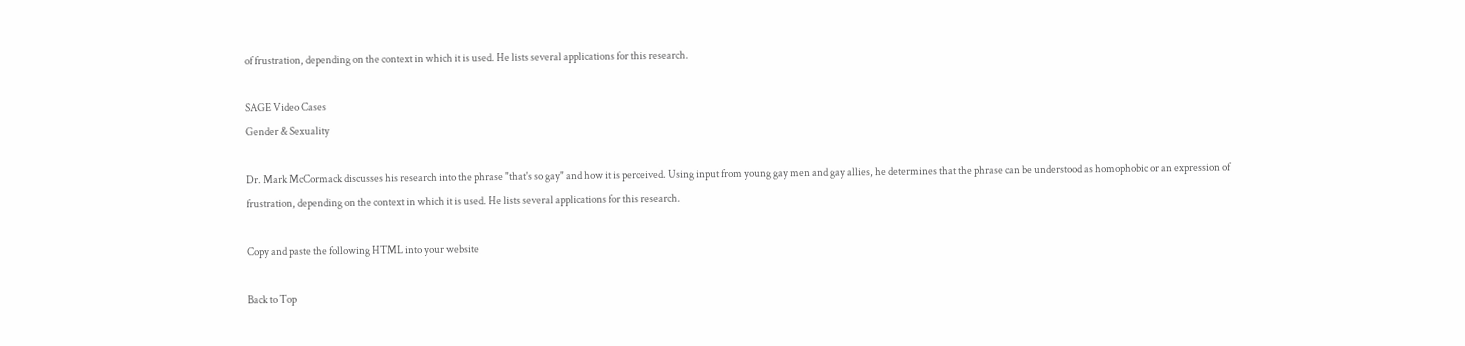of frustration, depending on the context in which it is used. He lists several applications for this research.

SAGE Video Cases
Gender & Sexuality

Dr. Mark McCormack discusses his research into the phrase "that's so gay" and how it is perceived. Using input from young gay men and gay allies, he determines that the phrase can be understood as homophobic or an expression of frustration, depending on the context in which it is used. He lists several applications for this research.

Copy and paste the following HTML into your website

Back to Top